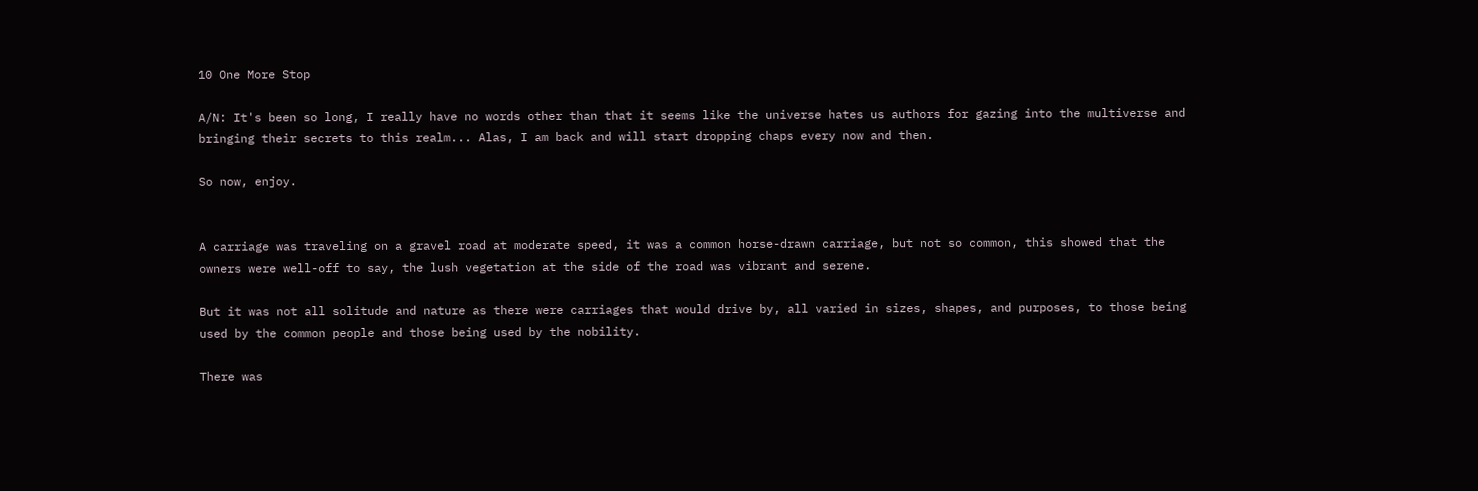10 One More Stop

A/N: It's been so long, I really have no words other than that it seems like the universe hates us authors for gazing into the multiverse and bringing their secrets to this realm... Alas, I am back and will start dropping chaps every now and then.

So now, enjoy.


A carriage was traveling on a gravel road at moderate speed, it was a common horse-drawn carriage, but not so common, this showed that the owners were well-off to say, the lush vegetation at the side of the road was vibrant and serene.

But it was not all solitude and nature as there were carriages that would drive by, all varied in sizes, shapes, and purposes, to those being used by the common people and those being used by the nobility.

There was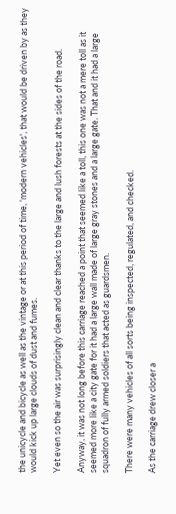the unicycle and bicycle as well as the vintage or at this period of time, 'modern vehicles', that would be driven by as they would kick up large clouds of dust and fumes.

Yet even so the air was surprisingly clean and clear thanks to the large and lush forests at the sides of the road.

Anyway, it was not long before this carriage reached a point that seemed like a toll, this one was not a mere toll as it seemed more like a city gate for it had a large wall made of large gray stones and a large gate. That and it had a large squadron of fully armed soldiers that acted as guardsmen.

There were many vehicles of all sorts being inspected, regulated, and checked.

As the carriage drew closer a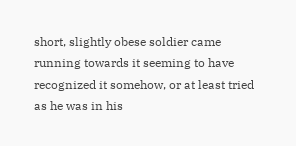short, slightly obese soldier came running towards it seeming to have recognized it somehow, or at least tried as he was in his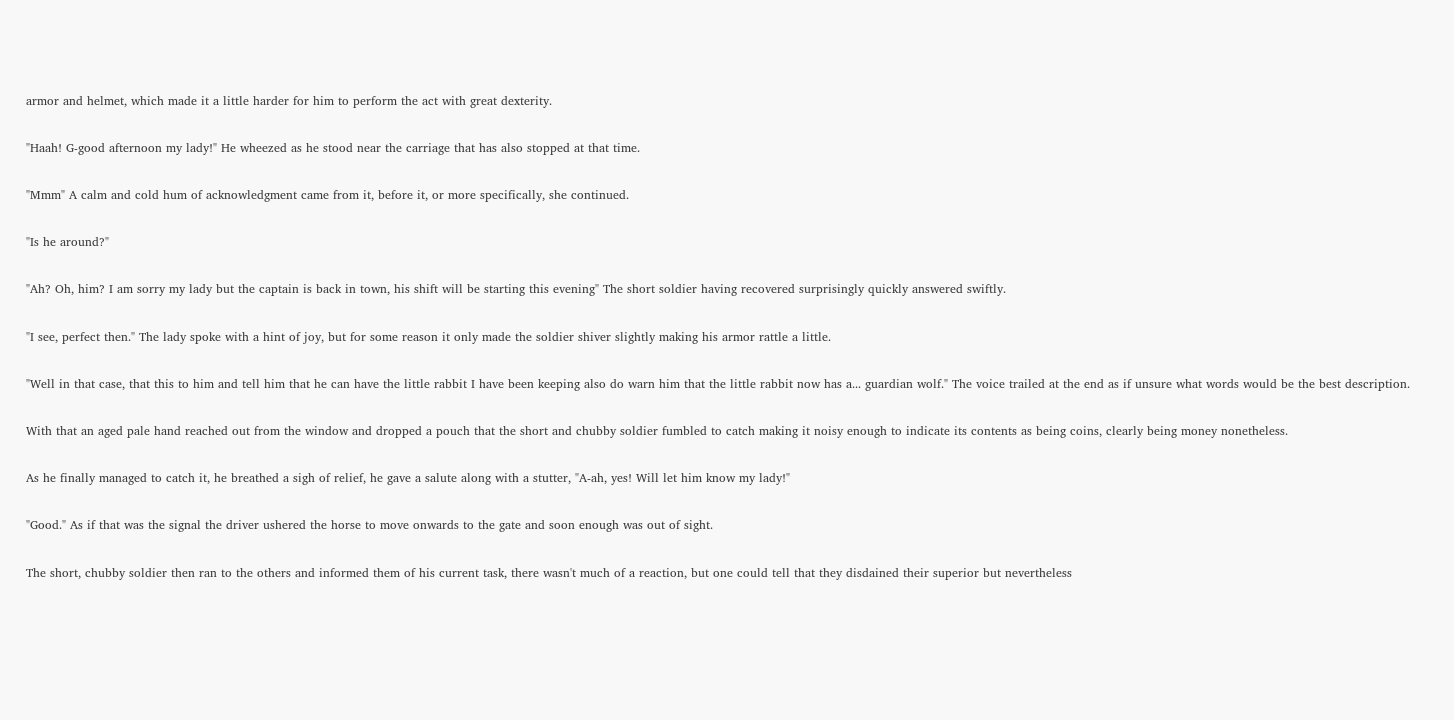armor and helmet, which made it a little harder for him to perform the act with great dexterity.

"Haah! G-good afternoon my lady!" He wheezed as he stood near the carriage that has also stopped at that time.

"Mmm" A calm and cold hum of acknowledgment came from it, before it, or more specifically, she continued.

"Is he around?"

"Ah? Oh, him? I am sorry my lady but the captain is back in town, his shift will be starting this evening" The short soldier having recovered surprisingly quickly answered swiftly.

"I see, perfect then." The lady spoke with a hint of joy, but for some reason it only made the soldier shiver slightly making his armor rattle a little.

"Well in that case, that this to him and tell him that he can have the little rabbit I have been keeping also do warn him that the little rabbit now has a... guardian wolf." The voice trailed at the end as if unsure what words would be the best description.

With that an aged pale hand reached out from the window and dropped a pouch that the short and chubby soldier fumbled to catch making it noisy enough to indicate its contents as being coins, clearly being money nonetheless.

As he finally managed to catch it, he breathed a sigh of relief, he gave a salute along with a stutter, "A-ah, yes! Will let him know my lady!"

"Good." As if that was the signal the driver ushered the horse to move onwards to the gate and soon enough was out of sight.

The short, chubby soldier then ran to the others and informed them of his current task, there wasn't much of a reaction, but one could tell that they disdained their superior but nevertheless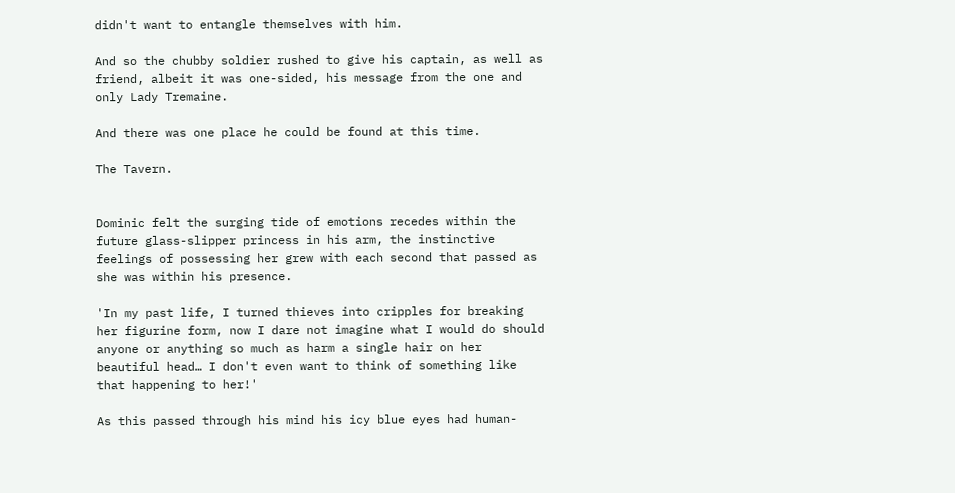didn't want to entangle themselves with him.

And so the chubby soldier rushed to give his captain, as well as friend, albeit it was one-sided, his message from the one and only Lady Tremaine.

And there was one place he could be found at this time.

The Tavern.


Dominic felt the surging tide of emotions recedes within the future glass-slipper princess in his arm, the instinctive feelings of possessing her grew with each second that passed as she was within his presence.

'In my past life, I turned thieves into cripples for breaking her figurine form, now I dare not imagine what I would do should anyone or anything so much as harm a single hair on her beautiful head… I don't even want to think of something like that happening to her!'

As this passed through his mind his icy blue eyes had human-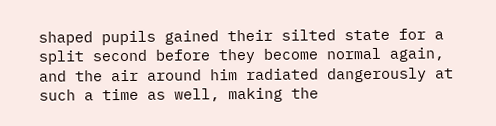shaped pupils gained their silted state for a split second before they become normal again, and the air around him radiated dangerously at such a time as well, making the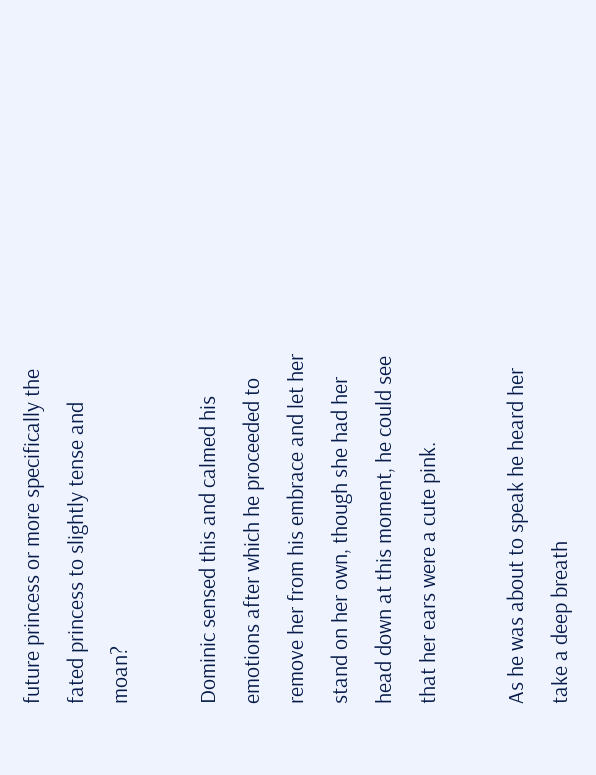future princess or more specifically the fated princess to slightly tense and moan?

Dominic sensed this and calmed his emotions after which he proceeded to remove her from his embrace and let her stand on her own, though she had her head down at this moment, he could see that her ears were a cute pink.

As he was about to speak he heard her take a deep breath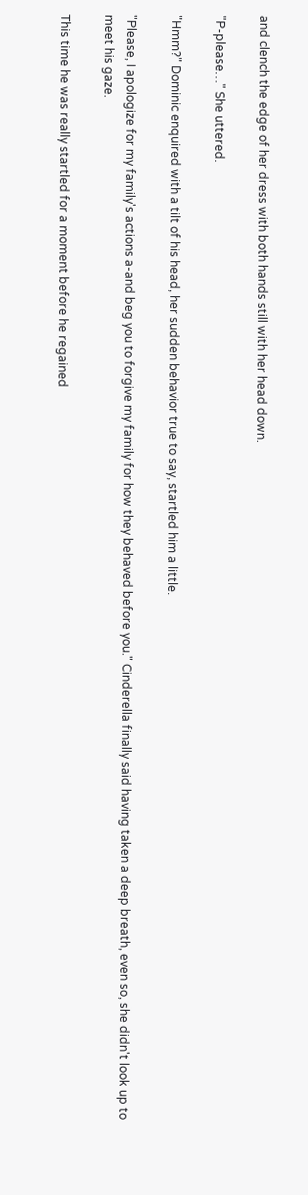and clench the edge of her dress with both hands still with her head down.

"P-please…" She uttered.

"Hmm?" Dominic enquired with a tilt of his head, her sudden behavior true to say, startled him a little.

"Please, I apologize for my family's actions a-and beg you to forgive my family for how they behaved before you." Cinderella finally said having taken a deep breath, even so, she didn't look up to meet his gaze.

This time he was really startled for a moment before he regained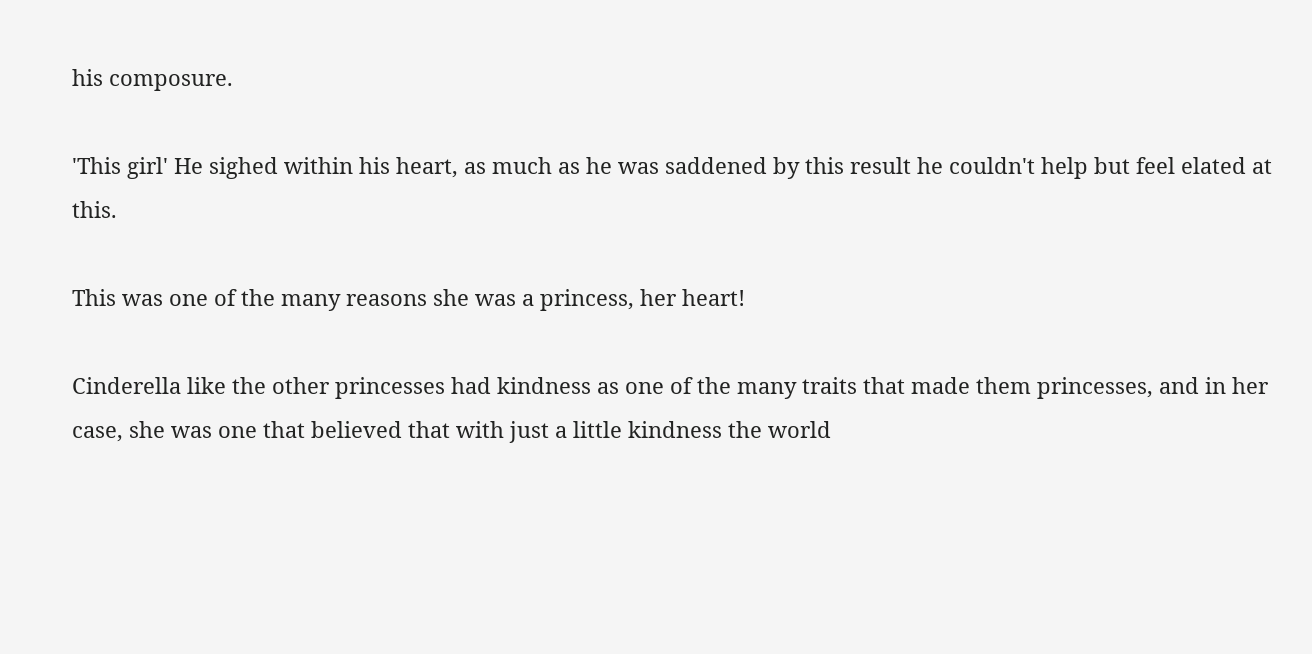his composure.

'This girl' He sighed within his heart, as much as he was saddened by this result he couldn't help but feel elated at this.

This was one of the many reasons she was a princess, her heart!

Cinderella like the other princesses had kindness as one of the many traits that made them princesses, and in her case, she was one that believed that with just a little kindness the world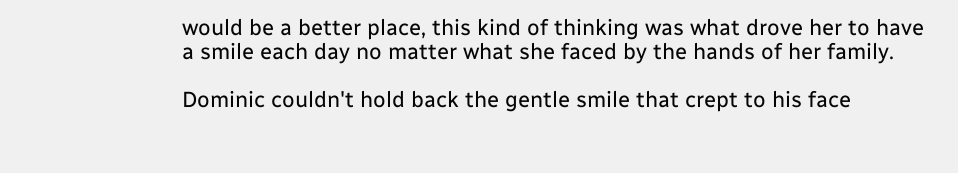would be a better place, this kind of thinking was what drove her to have a smile each day no matter what she faced by the hands of her family.

Dominic couldn't hold back the gentle smile that crept to his face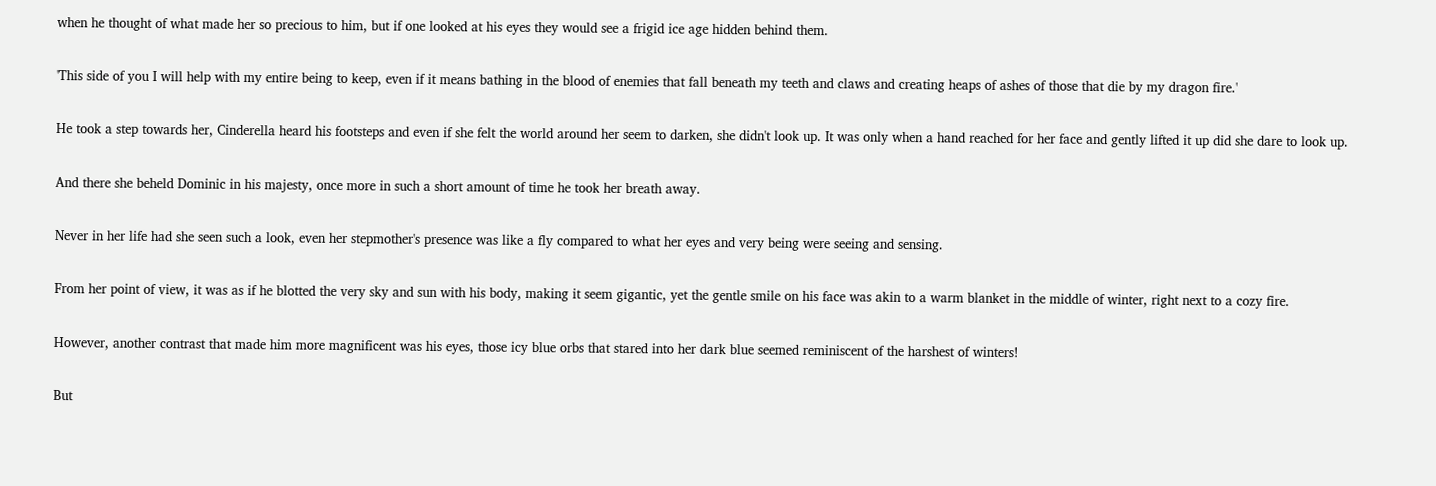when he thought of what made her so precious to him, but if one looked at his eyes they would see a frigid ice age hidden behind them.

'This side of you I will help with my entire being to keep, even if it means bathing in the blood of enemies that fall beneath my teeth and claws and creating heaps of ashes of those that die by my dragon fire.'

He took a step towards her, Cinderella heard his footsteps and even if she felt the world around her seem to darken, she didn't look up. It was only when a hand reached for her face and gently lifted it up did she dare to look up.

And there she beheld Dominic in his majesty, once more in such a short amount of time he took her breath away.

Never in her life had she seen such a look, even her stepmother's presence was like a fly compared to what her eyes and very being were seeing and sensing.

From her point of view, it was as if he blotted the very sky and sun with his body, making it seem gigantic, yet the gentle smile on his face was akin to a warm blanket in the middle of winter, right next to a cozy fire.

However, another contrast that made him more magnificent was his eyes, those icy blue orbs that stared into her dark blue seemed reminiscent of the harshest of winters!

But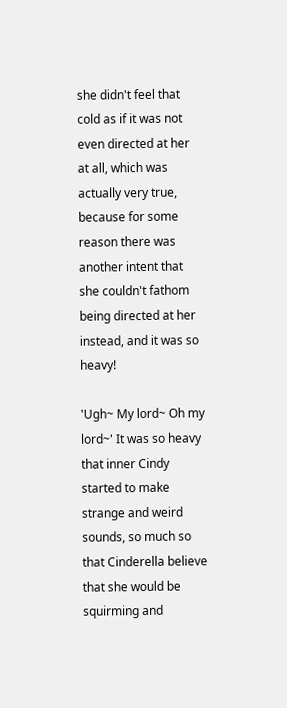she didn't feel that cold as if it was not even directed at her at all, which was actually very true, because for some reason there was another intent that she couldn't fathom being directed at her instead, and it was so heavy!

'Ugh~ My lord~ Oh my lord~' It was so heavy that inner Cindy started to make strange and weird sounds, so much so that Cinderella believe that she would be squirming and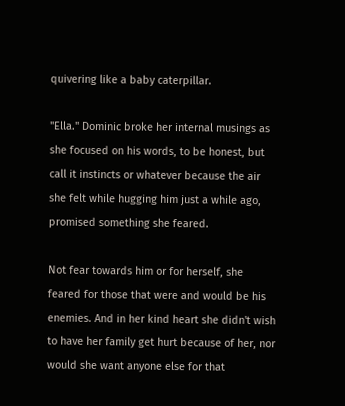quivering like a baby caterpillar.

"Ella." Dominic broke her internal musings as she focused on his words, to be honest, but call it instincts or whatever because the air she felt while hugging him just a while ago, promised something she feared.

Not fear towards him or for herself, she feared for those that were and would be his enemies. And in her kind heart she didn't wish to have her family get hurt because of her, nor would she want anyone else for that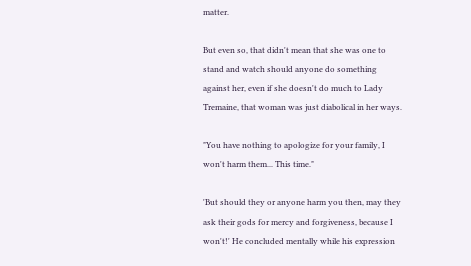matter.

But even so, that didn't mean that she was one to stand and watch should anyone do something against her, even if she doesn't do much to Lady Tremaine, that woman was just diabolical in her ways.

"You have nothing to apologize for your family, I won't harm them... This time."

'But should they or anyone harm you then, may they ask their gods for mercy and forgiveness, because I won't!' He concluded mentally while his expression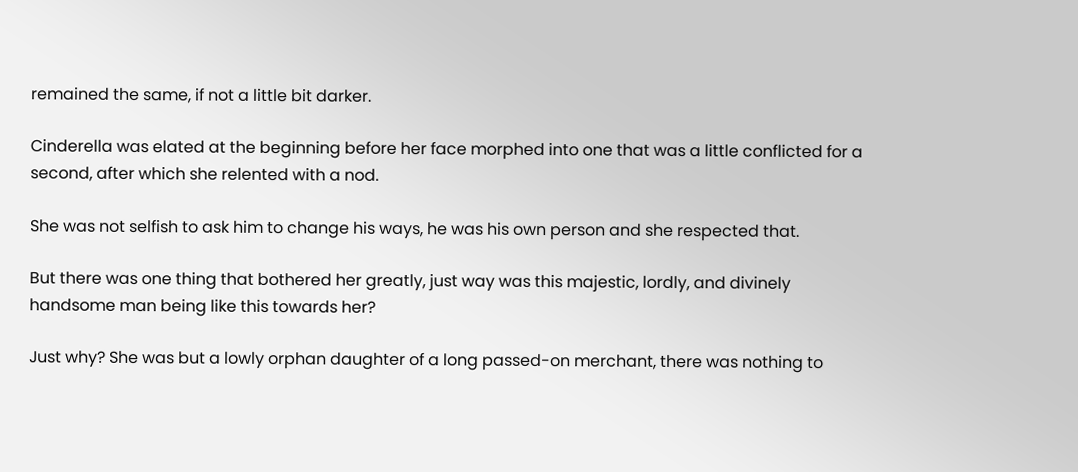remained the same, if not a little bit darker.

Cinderella was elated at the beginning before her face morphed into one that was a little conflicted for a second, after which she relented with a nod.

She was not selfish to ask him to change his ways, he was his own person and she respected that.

But there was one thing that bothered her greatly, just way was this majestic, lordly, and divinely handsome man being like this towards her?

Just why? She was but a lowly orphan daughter of a long passed-on merchant, there was nothing to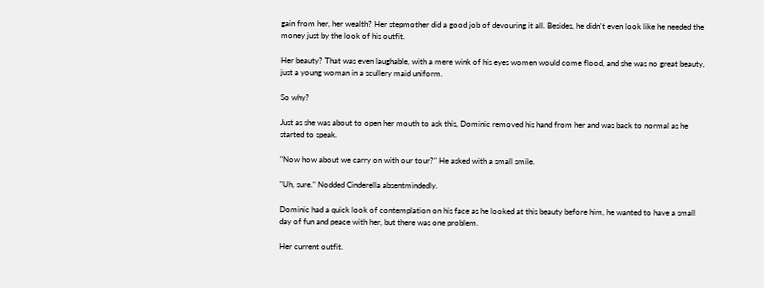gain from her, her wealth? Her stepmother did a good job of devouring it all. Besides, he didn't even look like he needed the money just by the look of his outfit.

Her beauty? That was even laughable, with a mere wink of his eyes women would come flood, and she was no great beauty, just a young woman in a scullery maid uniform.

So why?

Just as she was about to open her mouth to ask this, Dominic removed his hand from her and was back to normal as he started to speak.

"Now how about we carry on with our tour?" He asked with a small smile.

"Uh, sure." Nodded Cinderella absentmindedly.

Dominic had a quick look of contemplation on his face as he looked at this beauty before him, he wanted to have a small day of fun and peace with her, but there was one problem.

Her current outfit.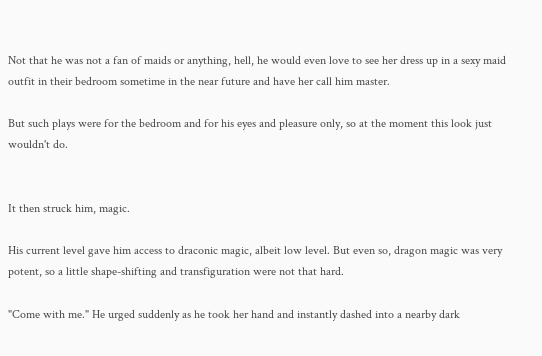Not that he was not a fan of maids or anything, hell, he would even love to see her dress up in a sexy maid outfit in their bedroom sometime in the near future and have her call him master.

But such plays were for the bedroom and for his eyes and pleasure only, so at the moment this look just wouldn't do.


It then struck him, magic.

His current level gave him access to draconic magic, albeit low level. But even so, dragon magic was very potent, so a little shape-shifting and transfiguration were not that hard.

"Come with me." He urged suddenly as he took her hand and instantly dashed into a nearby dark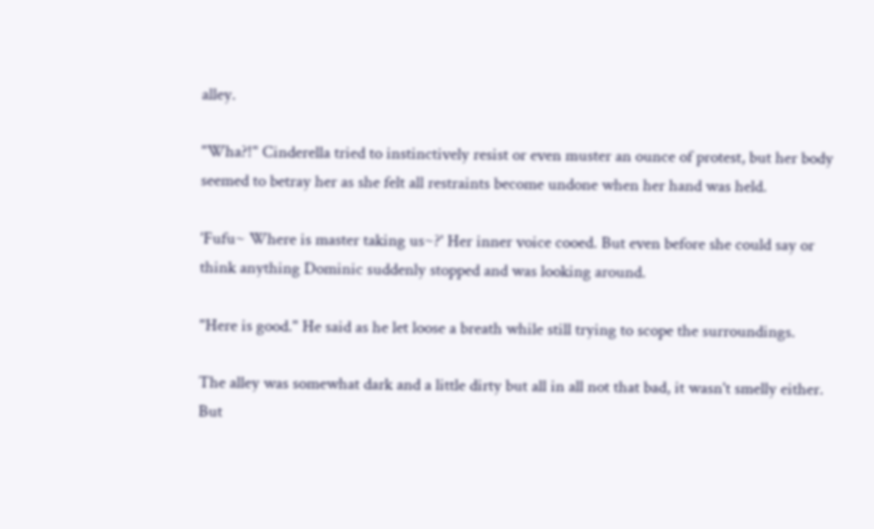alley.

"Wha?!" Cinderella tried to instinctively resist or even muster an ounce of protest, but her body seemed to betray her as she felt all restraints become undone when her hand was held.

'Fufu~ Where is master taking us~?' Her inner voice cooed. But even before she could say or think anything Dominic suddenly stopped and was looking around.

"Here is good." He said as he let loose a breath while still trying to scope the surroundings.

The alley was somewhat dark and a little dirty but all in all not that bad, it wasn't smelly either. But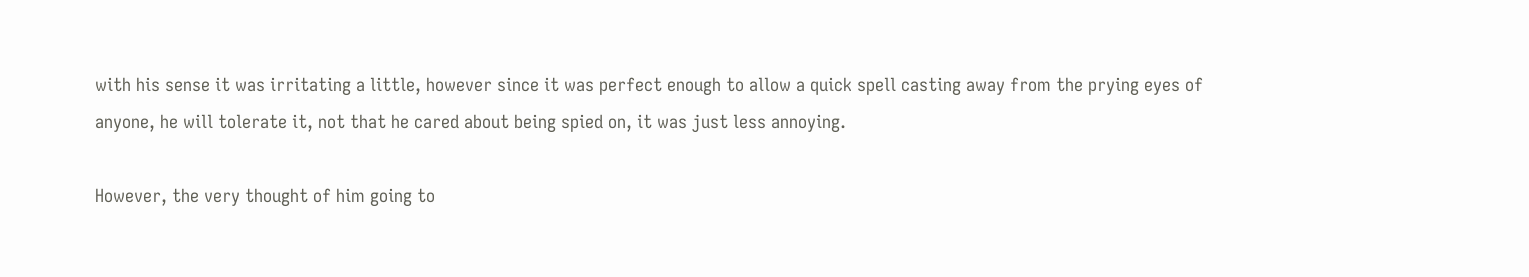with his sense it was irritating a little, however since it was perfect enough to allow a quick spell casting away from the prying eyes of anyone, he will tolerate it, not that he cared about being spied on, it was just less annoying.

However, the very thought of him going to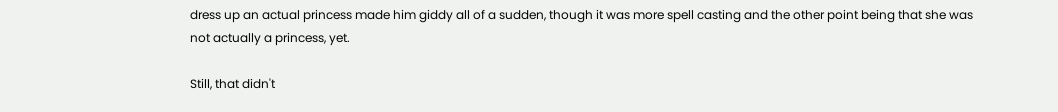dress up an actual princess made him giddy all of a sudden, though it was more spell casting and the other point being that she was not actually a princess, yet.

Still, that didn't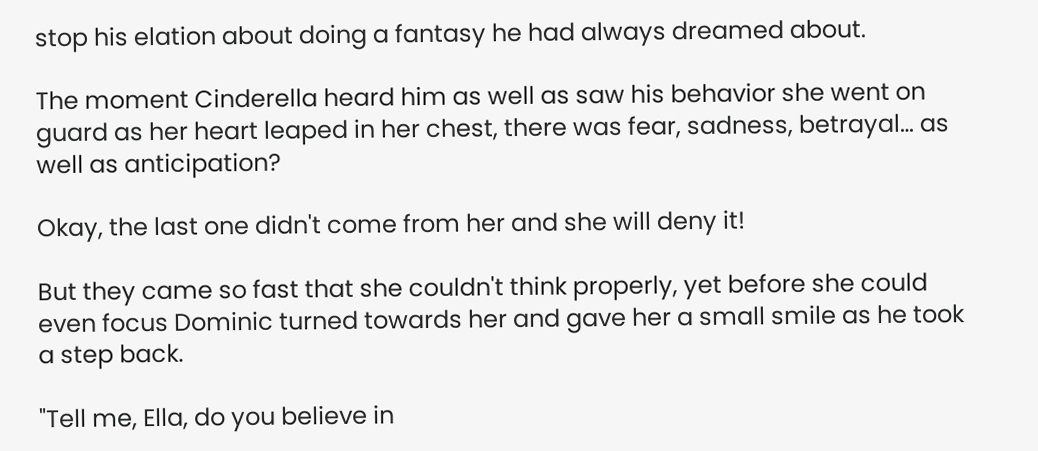stop his elation about doing a fantasy he had always dreamed about.

The moment Cinderella heard him as well as saw his behavior she went on guard as her heart leaped in her chest, there was fear, sadness, betrayal… as well as anticipation?

Okay, the last one didn't come from her and she will deny it!

But they came so fast that she couldn't think properly, yet before she could even focus Dominic turned towards her and gave her a small smile as he took a step back.

"Tell me, Ella, do you believe in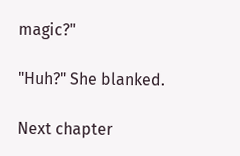magic?"

"Huh?" She blanked.

Next chapter